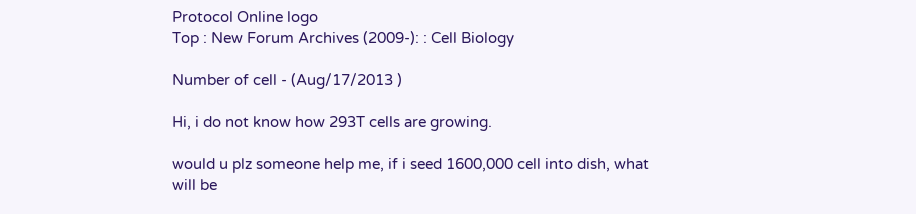Protocol Online logo
Top : New Forum Archives (2009-): : Cell Biology

Number of cell - (Aug/17/2013 )

Hi, i do not know how 293T cells are growing.

would u plz someone help me, if i seed 1600,000 cell into dish, what will be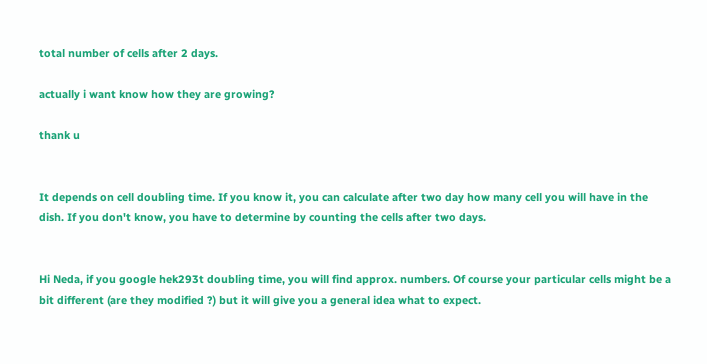total number of cells after 2 days.

actually i want know how they are growing?

thank u


It depends on cell doubling time. If you know it, you can calculate after two day how many cell you will have in the dish. If you don't know, you have to determine by counting the cells after two days.


Hi Neda, if you google hek293t doubling time, you will find approx. numbers. Of course your particular cells might be a bit different (are they modified ?) but it will give you a general idea what to expect.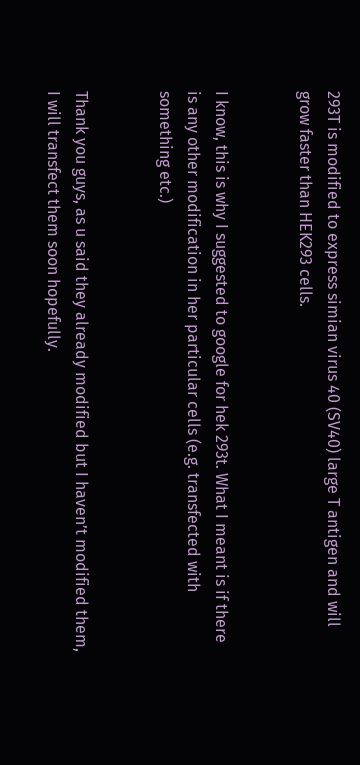293T is modified to express simian virus 40 (SV40) large T antigen and will grow faster than HEK293 cells.


I know, this is why I suggested to google for hek 293t. What I meant is if there is any other modification in her particular cells (e.g. transfected with something etc.)


Thank you guys, as u said they already modified but I haven’t modified them, I will transfect them soon hopefully.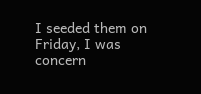I seeded them on Friday, I was concern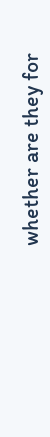whether are they for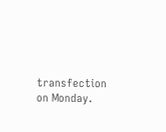transfection on Monday.